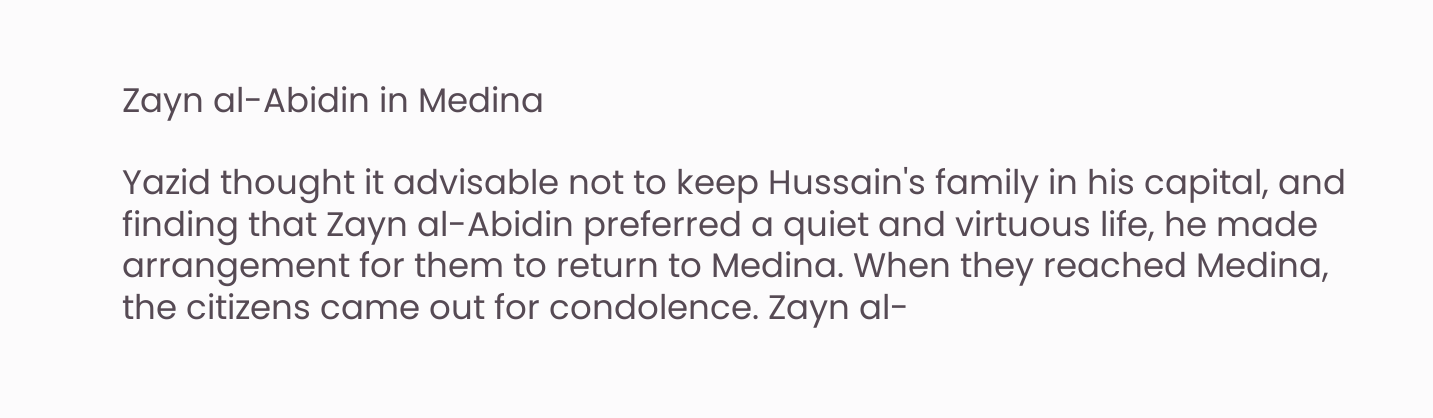Zayn al-Abidin in Medina

Yazid thought it advisable not to keep Hussain's family in his capital, and finding that Zayn al-Abidin preferred a quiet and virtuous life, he made arrangement for them to return to Medina. When they reached Medina, the citizens came out for condolence. Zayn al-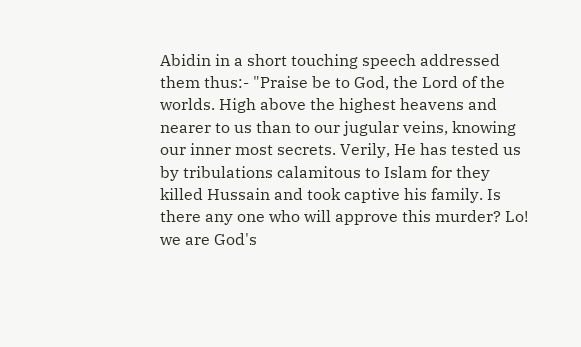Abidin in a short touching speech addressed them thus:- "Praise be to God, the Lord of the worlds. High above the highest heavens and nearer to us than to our jugular veins, knowing our inner most secrets. Verily, He has tested us by tribulations calamitous to Islam for they killed Hussain and took captive his family. Is there any one who will approve this murder? Lo! we are God's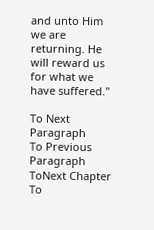and unto Him we are returning. He will reward us for what we have suffered."

To Next Paragraph
To Previous Paragraph
ToNext Chapter
To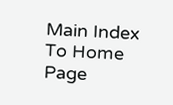Main Index
To Home Page